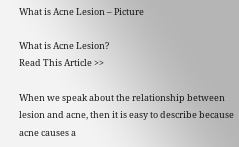What is Acne Lesion – Picture

What is Acne Lesion?
Read This Article >>

When we speak about the relationship between lesion and acne, then it is easy to describe because acne causes a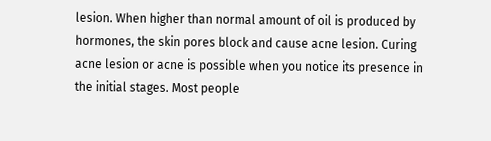lesion. When higher than normal amount of oil is produced by hormones, the skin pores block and cause acne lesion. Curing acne lesion or acne is possible when you notice its presence in the initial stages. Most people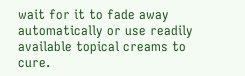wait for it to fade away automatically or use readily available topical creams to cure.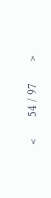<       54 / 97       >